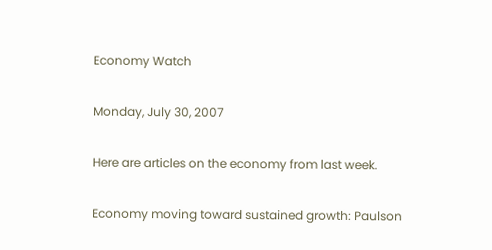Economy Watch

Monday, July 30, 2007

Here are articles on the economy from last week.

Economy moving toward sustained growth: Paulson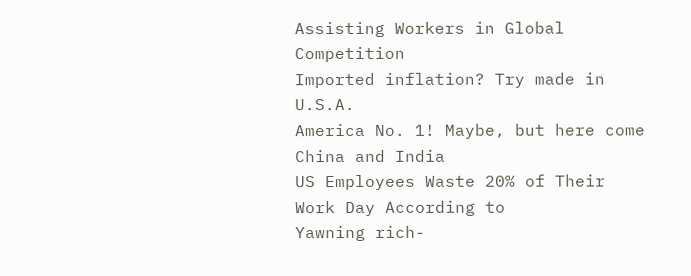Assisting Workers in Global Competition
Imported inflation? Try made in U.S.A.
America No. 1! Maybe, but here come China and India
US Employees Waste 20% of Their Work Day According to
Yawning rich-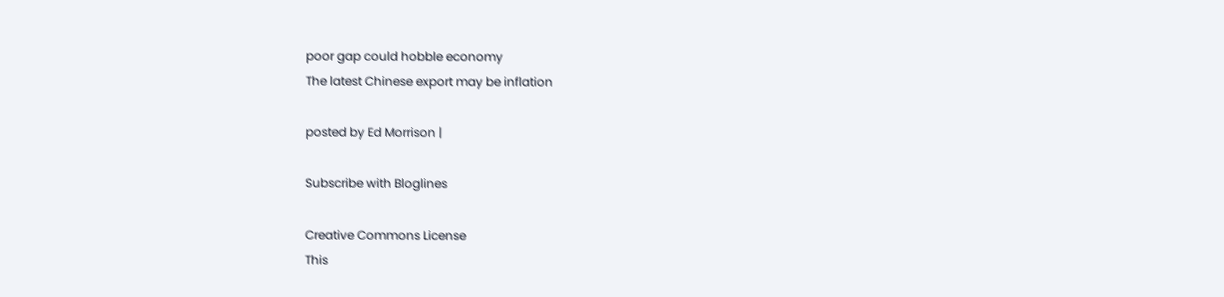poor gap could hobble economy
The latest Chinese export may be inflation

posted by Ed Morrison |

Subscribe with Bloglines

Creative Commons License
This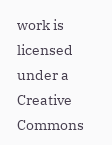work is licensed under a Creative Commons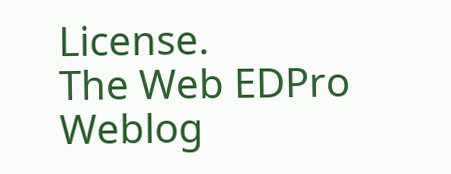License.
The Web EDPro Weblog